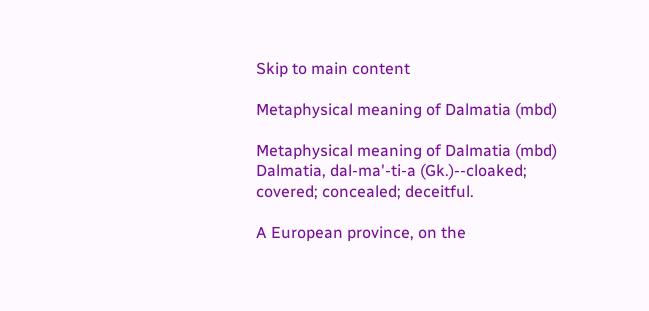Skip to main content

Metaphysical meaning of Dalmatia (mbd)

Metaphysical meaning of Dalmatia (mbd)
Dalmatia, dal-ma'-ti-a (Gk.)--cloaked; covered; concealed; deceitful.

A European province, on the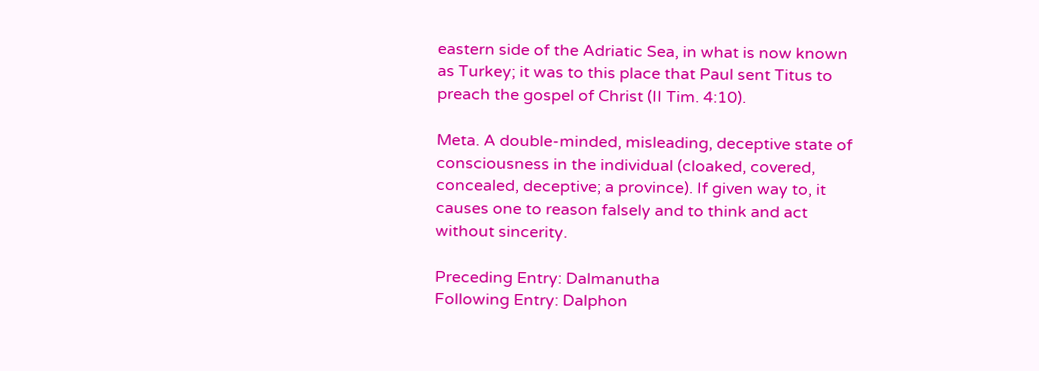eastern side of the Adriatic Sea, in what is now known as Turkey; it was to this place that Paul sent Titus to preach the gospel of Christ (II Tim. 4:10).

Meta. A double-minded, misleading, deceptive state of consciousness in the individual (cloaked, covered, concealed, deceptive; a province). If given way to, it causes one to reason falsely and to think and act without sincerity.

Preceding Entry: Dalmanutha
Following Entry: Dalphon